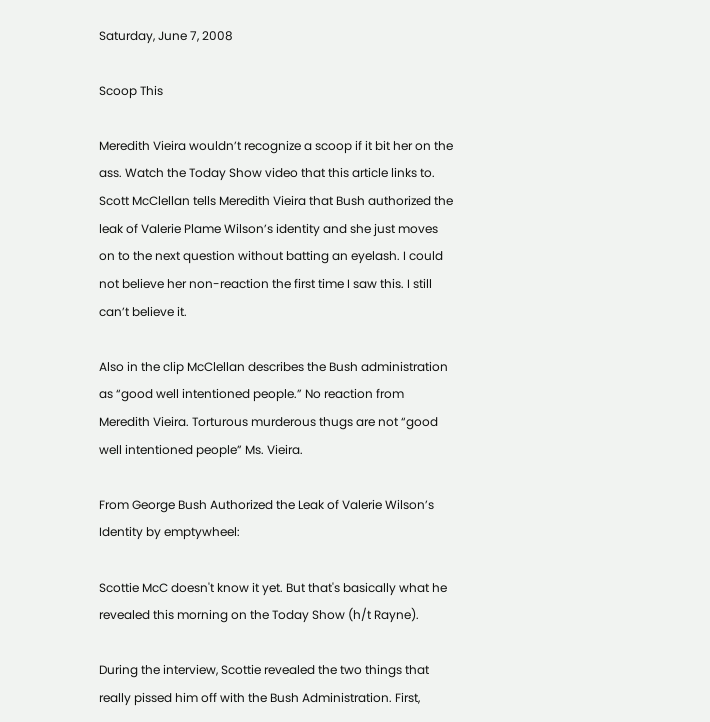Saturday, June 7, 2008

Scoop This

Meredith Vieira wouldn’t recognize a scoop if it bit her on the ass. Watch the Today Show video that this article links to. Scott McClellan tells Meredith Vieira that Bush authorized the leak of Valerie Plame Wilson’s identity and she just moves on to the next question without batting an eyelash. I could not believe her non-reaction the first time I saw this. I still can’t believe it.

Also in the clip McClellan describes the Bush administration as “good well intentioned people.” No reaction from Meredith Vieira. Torturous murderous thugs are not “good well intentioned people” Ms. Vieira.

From George Bush Authorized the Leak of Valerie Wilson’s Identity by emptywheel:

Scottie McC doesn't know it yet. But that's basically what he revealed this morning on the Today Show (h/t Rayne).

During the interview, Scottie revealed the two things that really pissed him off with the Bush Administration. First,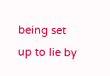being set up to lie by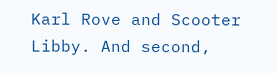Karl Rove and Scooter Libby. And second,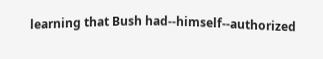learning that Bush had--himself--authorized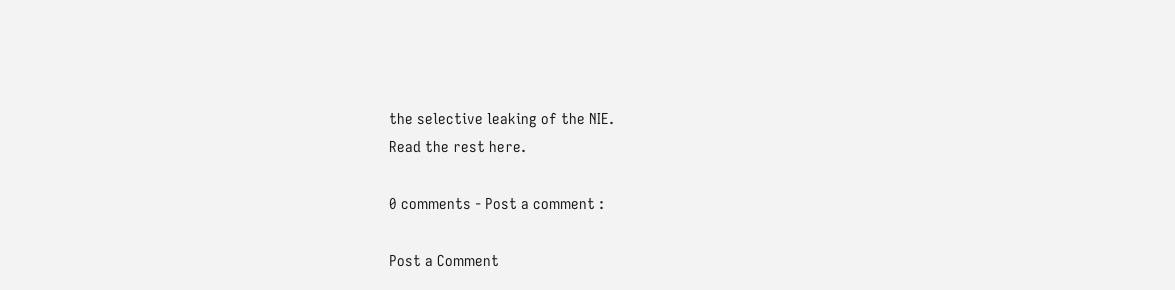the selective leaking of the NIE.
Read the rest here.

0 comments - Post a comment :

Post a Comment